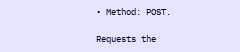• Method: POST.

Requests the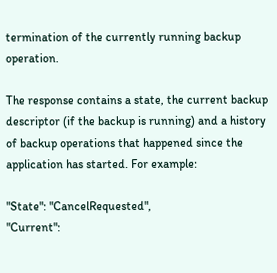termination of the currently running backup operation.

The response contains a state, the current backup descriptor (if the backup is running) and a history of backup operations that happened since the application has started. For example:

"State": "CancelRequested",
"Current":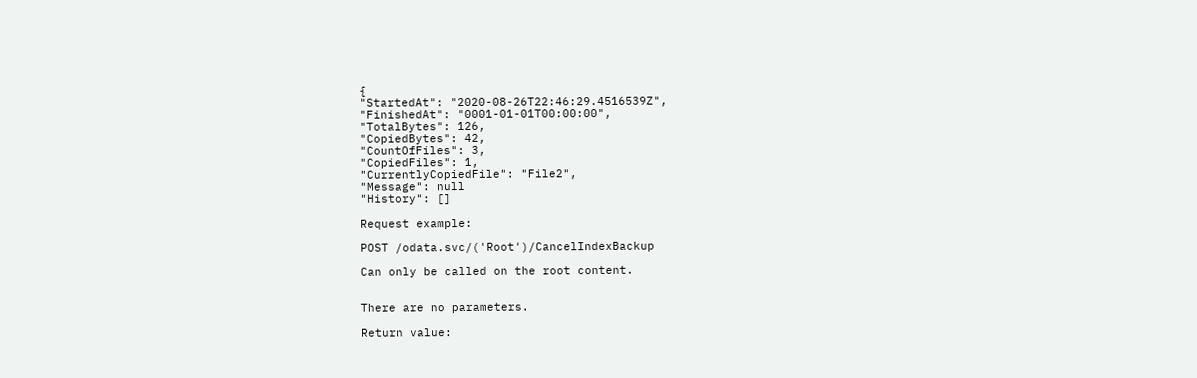{
"StartedAt": "2020-08-26T22:46:29.4516539Z",
"FinishedAt": "0001-01-01T00:00:00",
"TotalBytes": 126,
"CopiedBytes": 42,
"CountOfFiles": 3,
"CopiedFiles": 1,
"CurrentlyCopiedFile": "File2",
"Message": null
"History": []

Request example:

POST /odata.svc/('Root')/CancelIndexBackup

Can only be called on the root content.


There are no parameters.

Return value: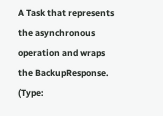A Task that represents the asynchronous operation and wraps the BackupResponse. (Type: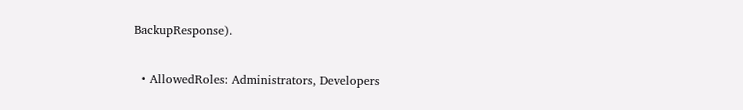BackupResponse).


  • AllowedRoles: Administrators, Developers